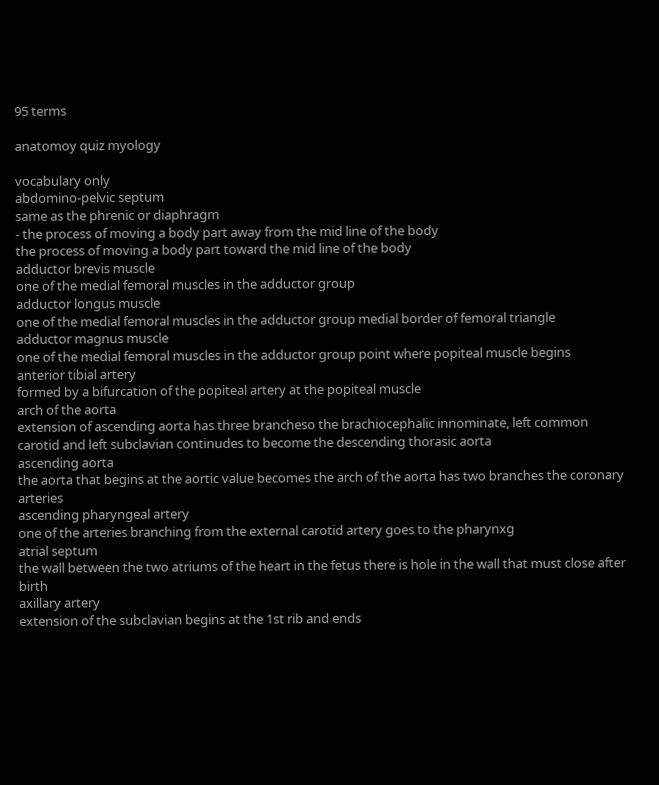95 terms

anatomoy quiz myology

vocabulary only
abdomino-pelvic septum
same as the phrenic or diaphragm
- the process of moving a body part away from the mid line of the body
the process of moving a body part toward the mid line of the body
adductor brevis muscle
one of the medial femoral muscles in the adductor group
adductor longus muscle
one of the medial femoral muscles in the adductor group medial border of femoral triangle
adductor magnus muscle
one of the medial femoral muscles in the adductor group point where popiteal muscle begins
anterior tibial artery
formed by a bifurcation of the popiteal artery at the popiteal muscle
arch of the aorta
extension of ascending aorta has three brancheso the brachiocephalic innominate, left common carotid and left subclavian continudes to become the descending thorasic aorta
ascending aorta
the aorta that begins at the aortic value becomes the arch of the aorta has two branches the coronary arteries
ascending pharyngeal artery
one of the arteries branching from the external carotid artery goes to the pharynxg
atrial septum
the wall between the two atriums of the heart in the fetus there is hole in the wall that must close after birth
axillary artery
extension of the subclavian begins at the 1st rib and ends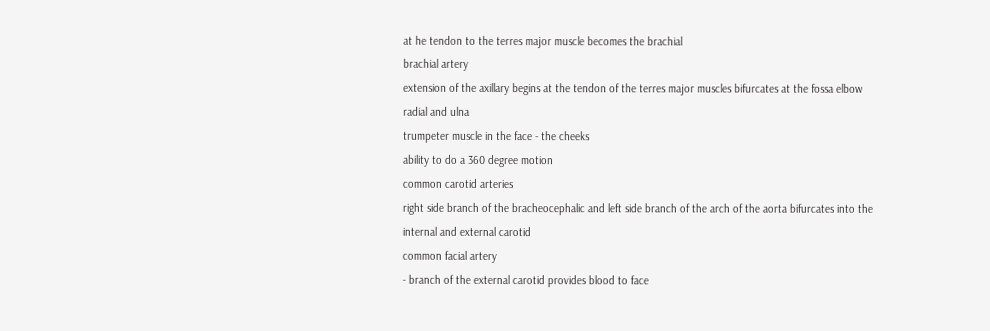at he tendon to the terres major muscle becomes the brachial
brachial artery
extension of the axillary begins at the tendon of the terres major muscles bifurcates at the fossa elbow radial and ulna
trumpeter muscle in the face - the cheeks
ability to do a 360 degree motion
common carotid arteries
right side branch of the bracheocephalic and left side branch of the arch of the aorta bifurcates into the internal and external carotid
common facial artery
- branch of the external carotid provides blood to face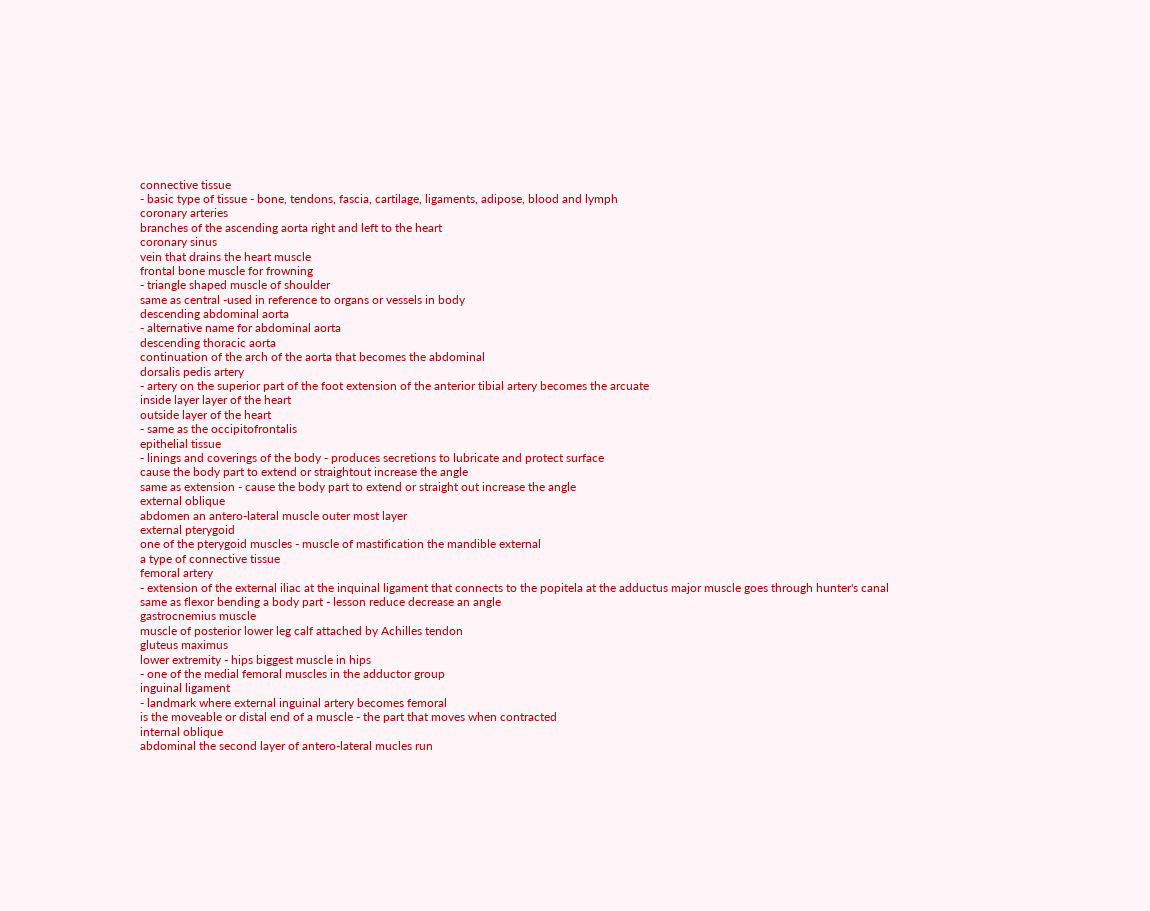connective tissue
- basic type of tissue - bone, tendons, fascia, cartilage, ligaments, adipose, blood and lymph
coronary arteries
branches of the ascending aorta right and left to the heart
coronary sinus
vein that drains the heart muscle
frontal bone muscle for frowning
- triangle shaped muscle of shoulder
same as central -used in reference to organs or vessels in body
descending abdominal aorta
- alternative name for abdominal aorta
descending thoracic aorta
continuation of the arch of the aorta that becomes the abdominal
dorsalis pedis artery
- artery on the superior part of the foot extension of the anterior tibial artery becomes the arcuate
inside layer layer of the heart
outside layer of the heart
- same as the occipitofrontalis
epithelial tissue
- linings and coverings of the body - produces secretions to lubricate and protect surface
cause the body part to extend or straightout increase the angle
same as extension - cause the body part to extend or straight out increase the angle
external oblique
abdomen an antero-lateral muscle outer most layer
external pterygoid
one of the pterygoid muscles - muscle of mastification the mandible external
a type of connective tissue
femoral artery
- extension of the external iliac at the inquinal ligament that connects to the popitela at the adductus major muscle goes through hunter's canal
same as flexor bending a body part - lesson reduce decrease an angle
gastrocnemius muscle
muscle of posterior lower leg calf attached by Achilles tendon
gluteus maximus
lower extremity - hips biggest muscle in hips
- one of the medial femoral muscles in the adductor group
inguinal ligament
- landmark where external inguinal artery becomes femoral
is the moveable or distal end of a muscle - the part that moves when contracted
internal oblique
abdominal the second layer of antero-lateral mucles run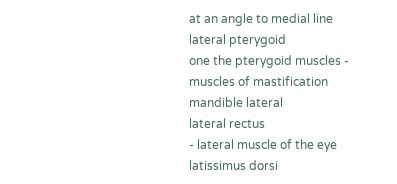at an angle to medial line
lateral pterygoid
one the pterygoid muscles - muscles of mastification mandible lateral
lateral rectus
- lateral muscle of the eye
latissimus dorsi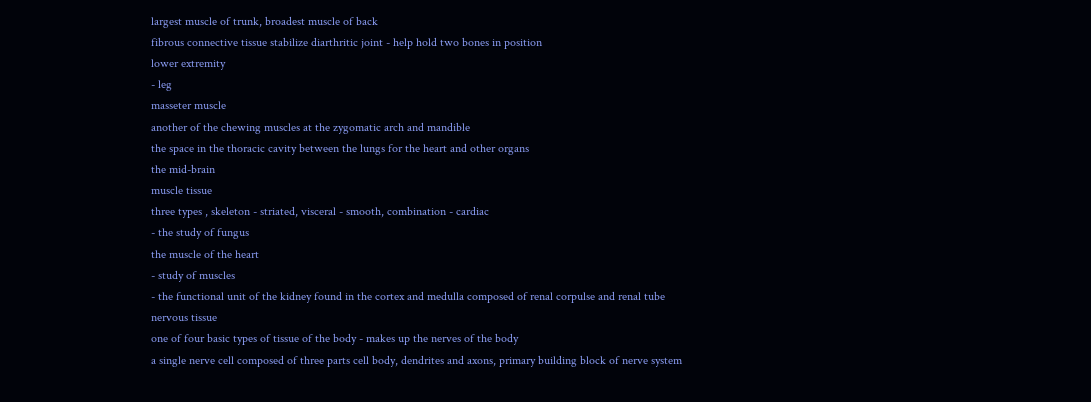largest muscle of trunk, broadest muscle of back
fibrous connective tissue stabilize diarthritic joint - help hold two bones in position
lower extremity
- leg
masseter muscle
another of the chewing muscles at the zygomatic arch and mandible
the space in the thoracic cavity between the lungs for the heart and other organs
the mid-brain
muscle tissue
three types , skeleton - striated, visceral - smooth, combination - cardiac
- the study of fungus
the muscle of the heart
- study of muscles
- the functional unit of the kidney found in the cortex and medulla composed of renal corpulse and renal tube
nervous tissue
one of four basic types of tissue of the body - makes up the nerves of the body
a single nerve cell composed of three parts cell body, dendrites and axons, primary building block of nerve system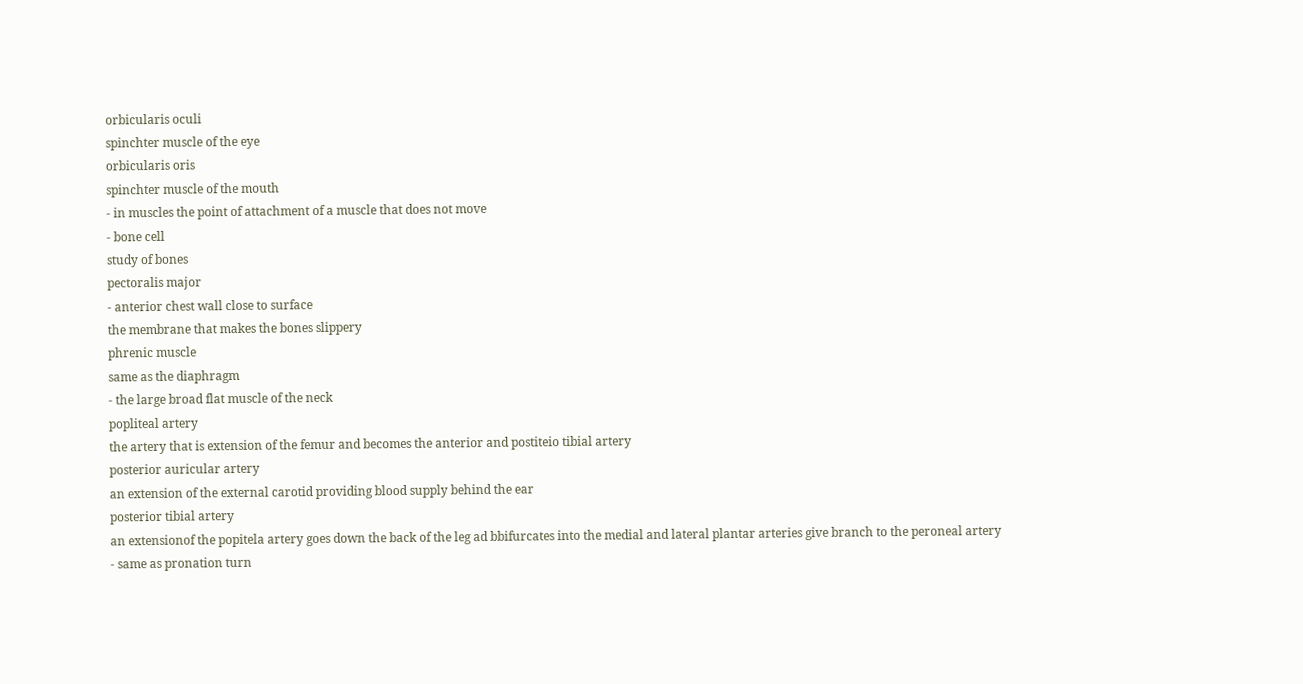orbicularis oculi
spinchter muscle of the eye
orbicularis oris
spinchter muscle of the mouth
- in muscles the point of attachment of a muscle that does not move
- bone cell
study of bones
pectoralis major
- anterior chest wall close to surface
the membrane that makes the bones slippery
phrenic muscle
same as the diaphragm
- the large broad flat muscle of the neck
popliteal artery
the artery that is extension of the femur and becomes the anterior and postiteio tibial artery
posterior auricular artery
an extension of the external carotid providing blood supply behind the ear
posterior tibial artery
an extensionof the popitela artery goes down the back of the leg ad bbifurcates into the medial and lateral plantar arteries give branch to the peroneal artery
- same as pronation turn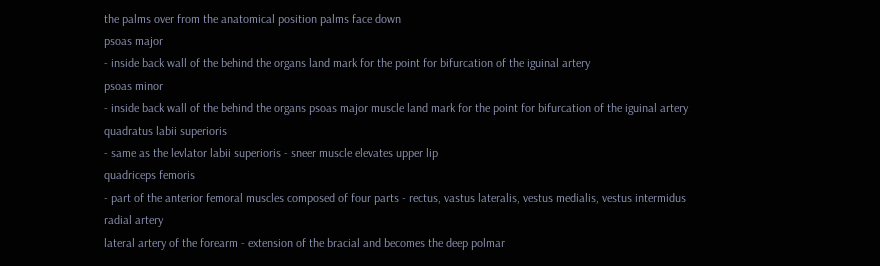the palms over from the anatomical position palms face down
psoas major
- inside back wall of the behind the organs land mark for the point for bifurcation of the iguinal artery
psoas minor
- inside back wall of the behind the organs psoas major muscle land mark for the point for bifurcation of the iguinal artery
quadratus labii superioris
- same as the levlator labii superioris - sneer muscle elevates upper lip
quadriceps femoris
- part of the anterior femoral muscles composed of four parts - rectus, vastus lateralis, vestus medialis, vestus intermidus
radial artery
lateral artery of the forearm - extension of the bracial and becomes the deep polmar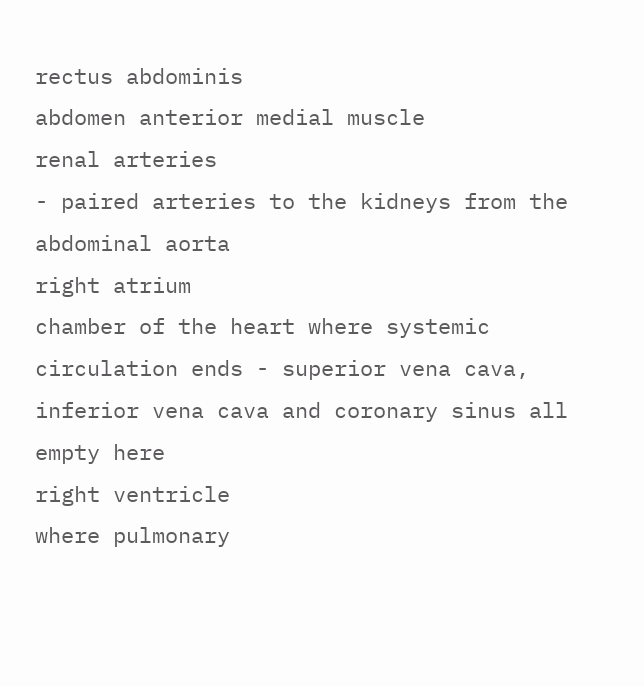rectus abdominis
abdomen anterior medial muscle
renal arteries
- paired arteries to the kidneys from the abdominal aorta
right atrium
chamber of the heart where systemic circulation ends - superior vena cava, inferior vena cava and coronary sinus all empty here
right ventricle
where pulmonary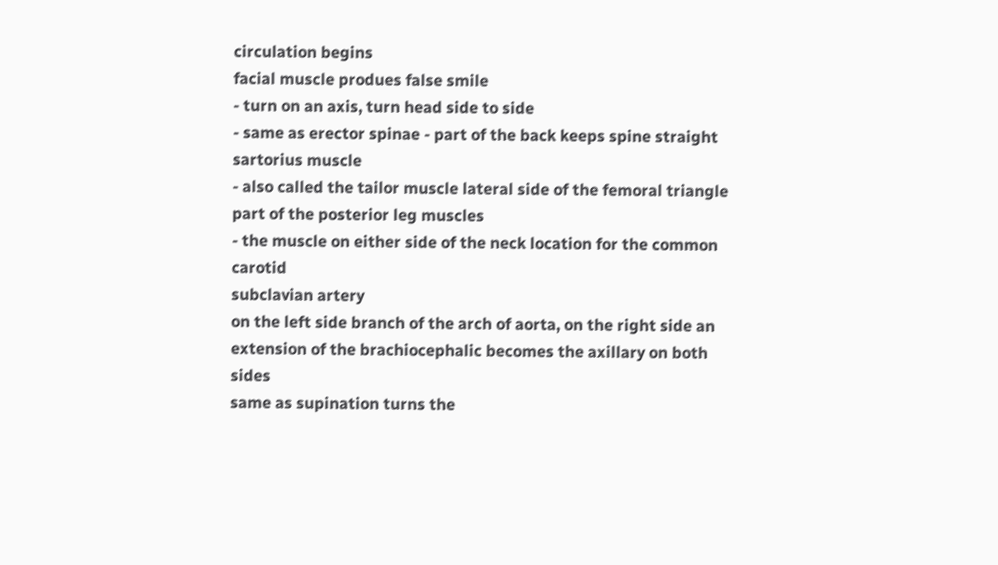circulation begins
facial muscle produes false smile
- turn on an axis, turn head side to side
- same as erector spinae - part of the back keeps spine straight
sartorius muscle
- also called the tailor muscle lateral side of the femoral triangle
part of the posterior leg muscles
- the muscle on either side of the neck location for the common carotid
subclavian artery
on the left side branch of the arch of aorta, on the right side an extension of the brachiocephalic becomes the axillary on both sides
same as supination turns the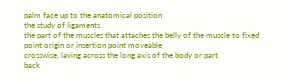palm face up to the anatomical position
the study of ligaments
the part of the muscles that attaches the belly of the muscle to fixed point origin or insertion point moveable
crosswise, laying across the long axis of the body or part
back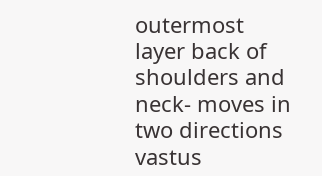outermost layer back of shoulders and neck- moves in two directions
vastus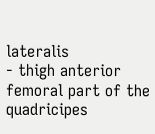lateralis
- thigh anterior femoral part of the quadricipes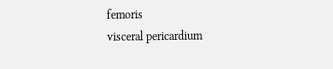femoris
visceral pericardium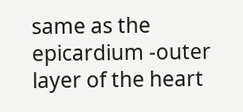same as the epicardium -outer layer of the heart